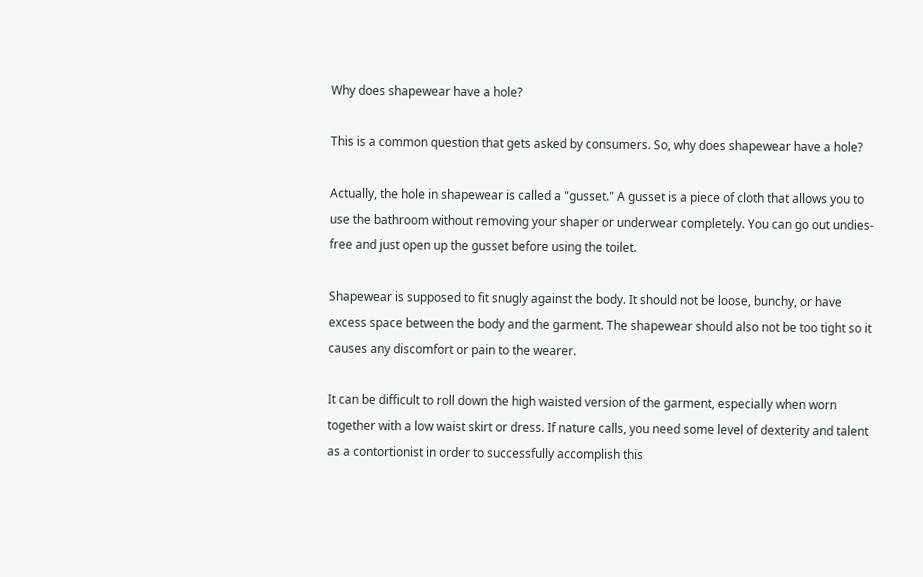Why does shapewear have a hole?

This is a common question that gets asked by consumers. So, why does shapewear have a hole?

Actually, the hole in shapewear is called a "gusset." A gusset is a piece of cloth that allows you to use the bathroom without removing your shaper or underwear completely. You can go out undies-free and just open up the gusset before using the toilet.

Shapewear is supposed to fit snugly against the body. It should not be loose, bunchy, or have excess space between the body and the garment. The shapewear should also not be too tight so it causes any discomfort or pain to the wearer.

It can be difficult to roll down the high waisted version of the garment, especially when worn together with a low waist skirt or dress. If nature calls, you need some level of dexterity and talent as a contortionist in order to successfully accomplish this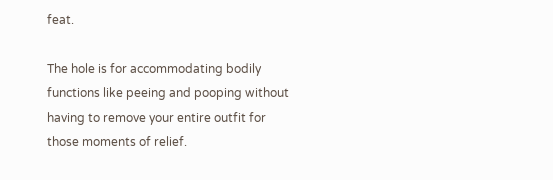feat.

The hole is for accommodating bodily functions like peeing and pooping without having to remove your entire outfit for those moments of relief.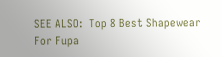SEE ALSO:  Top 8 Best Shapewear For Fupa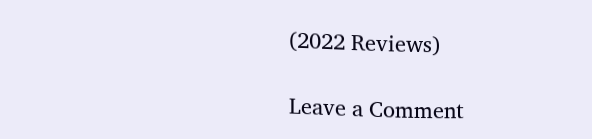(2022 Reviews)

Leave a Comment